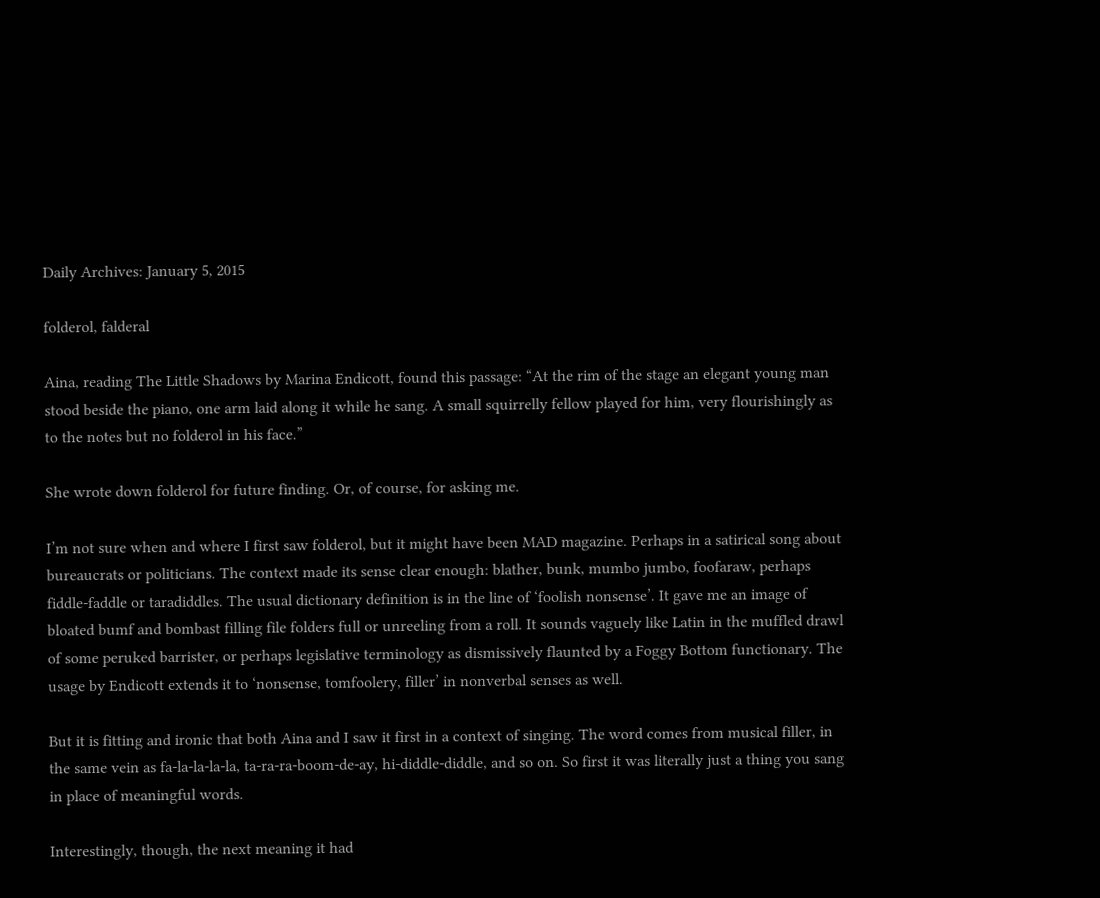Daily Archives: January 5, 2015

folderol, falderal

Aina, reading The Little Shadows by Marina Endicott, found this passage: “At the rim of the stage an elegant young man stood beside the piano, one arm laid along it while he sang. A small squirrelly fellow played for him, very flourishingly as to the notes but no folderol in his face.”

She wrote down folderol for future finding. Or, of course, for asking me.

I’m not sure when and where I first saw folderol, but it might have been MAD magazine. Perhaps in a satirical song about bureaucrats or politicians. The context made its sense clear enough: blather, bunk, mumbo jumbo, foofaraw, perhaps fiddle-faddle or taradiddles. The usual dictionary definition is in the line of ‘foolish nonsense’. It gave me an image of bloated bumf and bombast filling file folders full or unreeling from a roll. It sounds vaguely like Latin in the muffled drawl of some peruked barrister, or perhaps legislative terminology as dismissively flaunted by a Foggy Bottom functionary. The usage by Endicott extends it to ‘nonsense, tomfoolery, filler’ in nonverbal senses as well.

But it is fitting and ironic that both Aina and I saw it first in a context of singing. The word comes from musical filler, in the same vein as fa-la-la-la-la, ta-ra-ra-boom-de-ay, hi-diddle-diddle, and so on. So first it was literally just a thing you sang in place of meaningful words.

Interestingly, though, the next meaning it had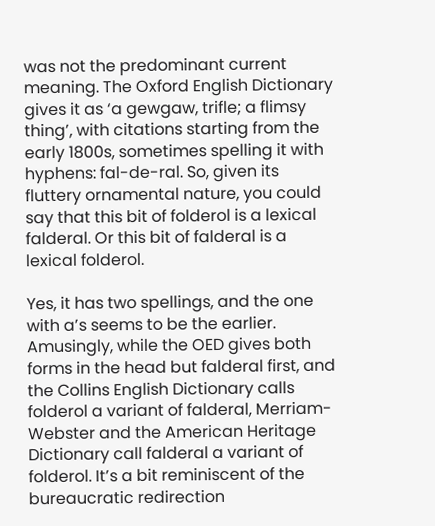was not the predominant current meaning. The Oxford English Dictionary gives it as ‘a gewgaw, trifle; a flimsy thing’, with citations starting from the early 1800s, sometimes spelling it with hyphens: fal-de-ral. So, given its fluttery ornamental nature, you could say that this bit of folderol is a lexical falderal. Or this bit of falderal is a lexical folderol.

Yes, it has two spellings, and the one with a’s seems to be the earlier. Amusingly, while the OED gives both forms in the head but falderal first, and the Collins English Dictionary calls folderol a variant of falderal, Merriam-Webster and the American Heritage Dictionary call falderal a variant of folderol. It’s a bit reminiscent of the bureaucratic redirection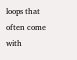loops that often come with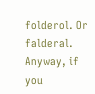folderol. Or falderal. Anyway, if you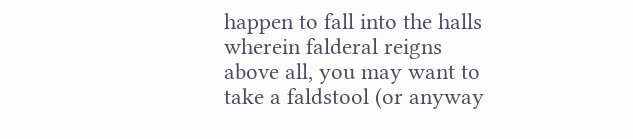happen to fall into the halls wherein falderal reigns above all, you may want to take a faldstool (or anyway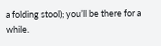a folding stool); you’ll be there for a while.